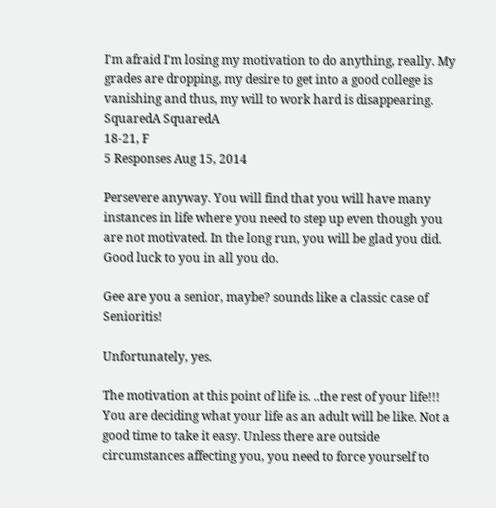I'm afraid I'm losing my motivation to do anything, really. My grades are dropping, my desire to get into a good college is vanishing and thus, my will to work hard is disappearing.
SquaredA SquaredA
18-21, F
5 Responses Aug 15, 2014

Persevere anyway. You will find that you will have many instances in life where you need to step up even though you are not motivated. In the long run, you will be glad you did. Good luck to you in all you do.

Gee are you a senior, maybe? sounds like a classic case of Senioritis!

Unfortunately, yes.

The motivation at this point of life is. ..the rest of your life!!!
You are deciding what your life as an adult will be like. Not a good time to take it easy. Unless there are outside circumstances affecting you, you need to force yourself to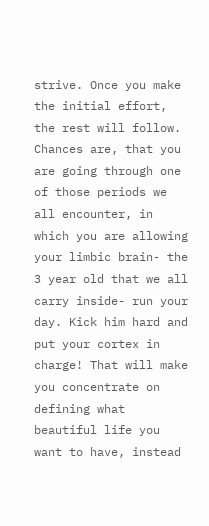strive. Once you make the initial effort, the rest will follow. Chances are, that you are going through one of those periods we all encounter, in which you are allowing your limbic brain- the 3 year old that we all carry inside- run your day. Kick him hard and put your cortex in charge! That will make you concentrate on defining what beautiful life you want to have, instead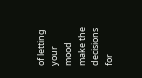of letting your mood make the decisions for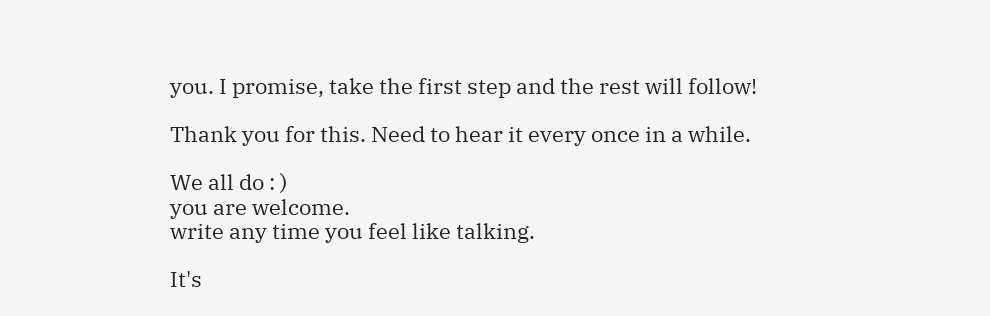you. I promise, take the first step and the rest will follow!

Thank you for this. Need to hear it every once in a while.

We all do : )
you are welcome.
write any time you feel like talking.

It's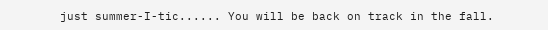just summer-I-tic...... You will be back on track in the fall.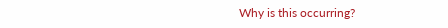Why is this occurring?